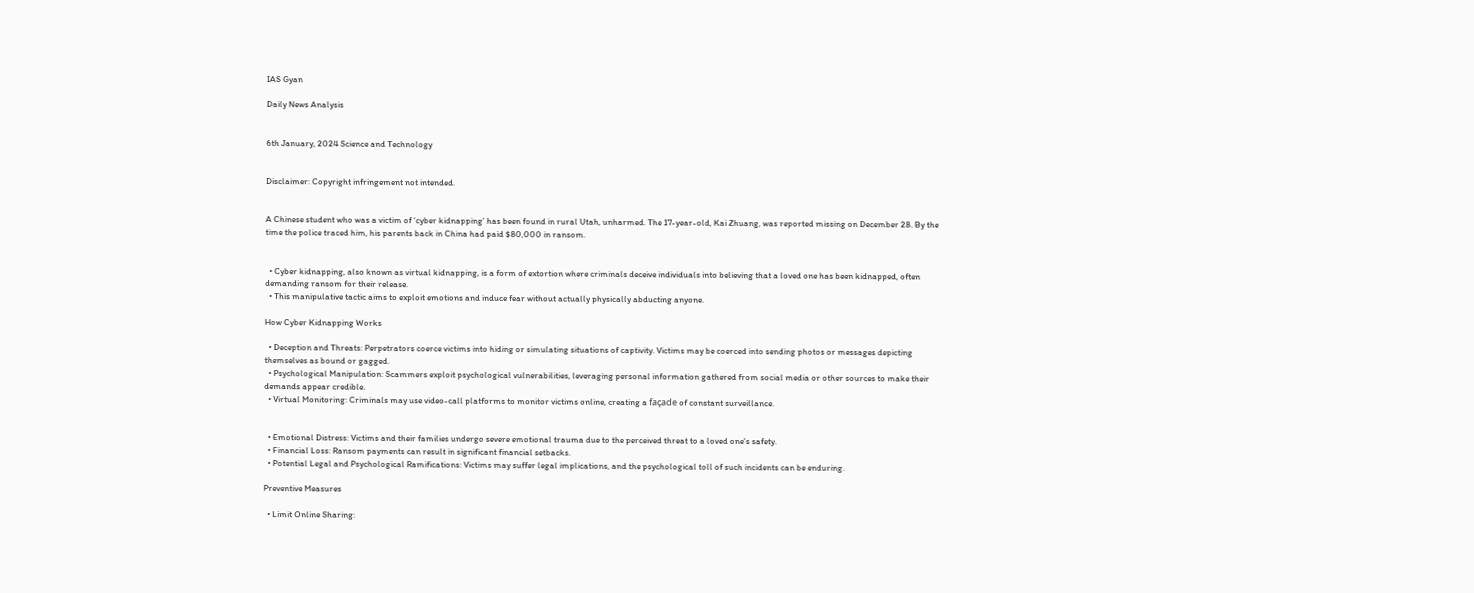IAS Gyan

Daily News Analysis


6th January, 2024 Science and Technology


Disclaimer: Copyright infringement not intended.


A Chinese student who was a victim of ‘cyber kidnapping’ has been found in rural Utah, unharmed. The 17-year-old, Kai Zhuang, was reported missing on December 28. By the time the police traced him, his parents back in China had paid $80,000 in ransom.


  • Cyber kidnapping, also known as virtual kidnapping, is a form of extortion where criminals deceive individuals into believing that a loved one has been kidnapped, often demanding ransom for their release.
  • This manipulative tactic aims to exploit emotions and induce fear without actually physically abducting anyone.

How Cyber Kidnapping Works

  • Deception and Threats: Perpetrators coerce victims into hiding or simulating situations of captivity. Victims may be coerced into sending photos or messages depicting themselves as bound or gagged.
  • Psychological Manipulation: Scammers exploit psychological vulnerabilities, leveraging personal information gathered from social media or other sources to make their demands appear credible.
  • Virtual Monitoring: Criminals may use video-call platforms to monitor victims online, creating a façade of constant surveillance.


  • Emotional Distress: Victims and their families undergo severe emotional trauma due to the perceived threat to a loved one's safety.
  • Financial Loss: Ransom payments can result in significant financial setbacks.
  • Potential Legal and Psychological Ramifications: Victims may suffer legal implications, and the psychological toll of such incidents can be enduring.

Preventive Measures

  • Limit Online Sharing: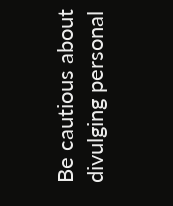Be cautious about divulging personal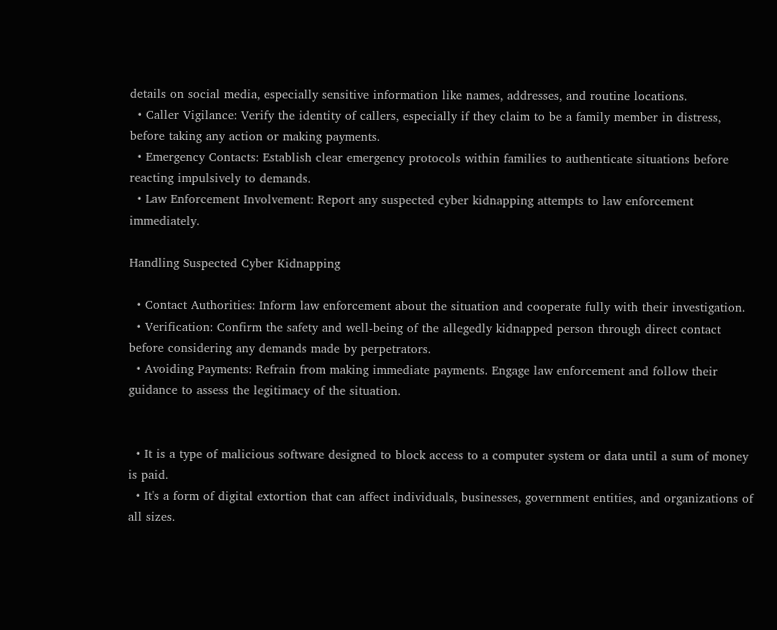details on social media, especially sensitive information like names, addresses, and routine locations.
  • Caller Vigilance: Verify the identity of callers, especially if they claim to be a family member in distress, before taking any action or making payments.
  • Emergency Contacts: Establish clear emergency protocols within families to authenticate situations before reacting impulsively to demands.
  • Law Enforcement Involvement: Report any suspected cyber kidnapping attempts to law enforcement immediately.

Handling Suspected Cyber Kidnapping

  • Contact Authorities: Inform law enforcement about the situation and cooperate fully with their investigation.
  • Verification: Confirm the safety and well-being of the allegedly kidnapped person through direct contact before considering any demands made by perpetrators.
  • Avoiding Payments: Refrain from making immediate payments. Engage law enforcement and follow their guidance to assess the legitimacy of the situation.


  • It is a type of malicious software designed to block access to a computer system or data until a sum of money is paid.
  • It's a form of digital extortion that can affect individuals, businesses, government entities, and organizations of all sizes.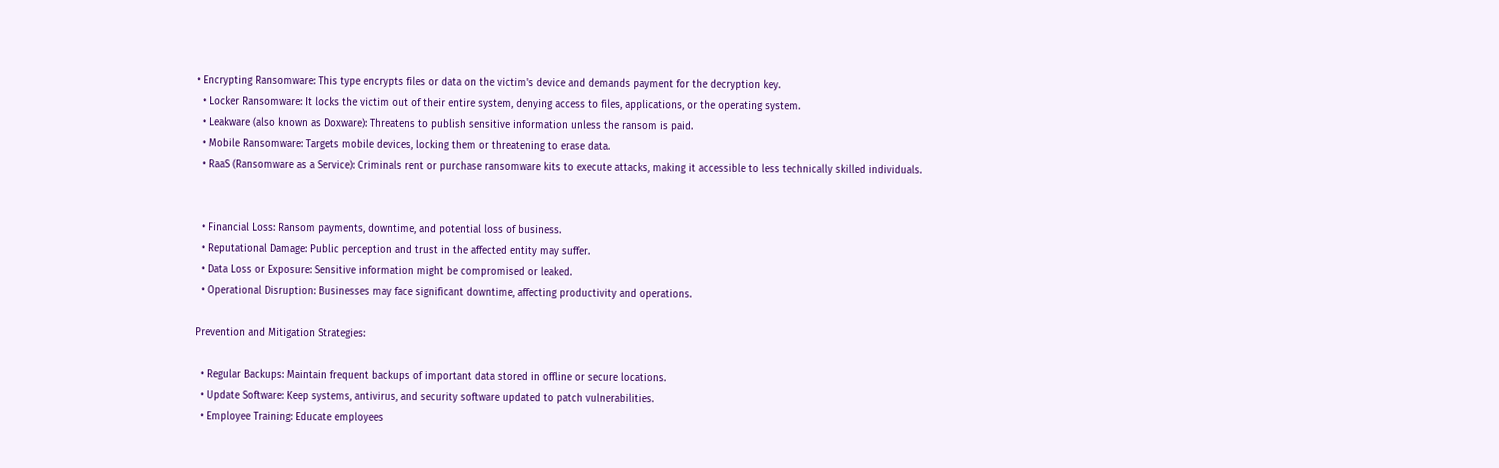• Encrypting Ransomware: This type encrypts files or data on the victim's device and demands payment for the decryption key.
  • Locker Ransomware: It locks the victim out of their entire system, denying access to files, applications, or the operating system.
  • Leakware (also known as Doxware): Threatens to publish sensitive information unless the ransom is paid.
  • Mobile Ransomware: Targets mobile devices, locking them or threatening to erase data.
  • RaaS (Ransomware as a Service): Criminals rent or purchase ransomware kits to execute attacks, making it accessible to less technically skilled individuals.


  • Financial Loss: Ransom payments, downtime, and potential loss of business.
  • Reputational Damage: Public perception and trust in the affected entity may suffer.
  • Data Loss or Exposure: Sensitive information might be compromised or leaked.
  • Operational Disruption: Businesses may face significant downtime, affecting productivity and operations.

Prevention and Mitigation Strategies:

  • Regular Backups: Maintain frequent backups of important data stored in offline or secure locations.
  • Update Software: Keep systems, antivirus, and security software updated to patch vulnerabilities.
  • Employee Training: Educate employees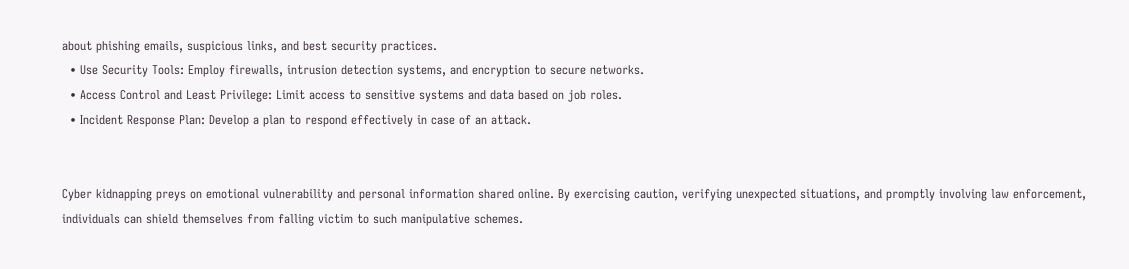about phishing emails, suspicious links, and best security practices.
  • Use Security Tools: Employ firewalls, intrusion detection systems, and encryption to secure networks.
  • Access Control and Least Privilege: Limit access to sensitive systems and data based on job roles.
  • Incident Response Plan: Develop a plan to respond effectively in case of an attack.


Cyber kidnapping preys on emotional vulnerability and personal information shared online. By exercising caution, verifying unexpected situations, and promptly involving law enforcement, individuals can shield themselves from falling victim to such manipulative schemes.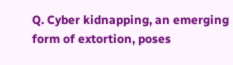Q. Cyber kidnapping, an emerging form of extortion, poses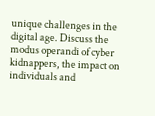unique challenges in the digital age. Discuss the modus operandi of cyber kidnappers, the impact on individuals and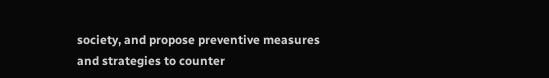society, and propose preventive measures and strategies to counter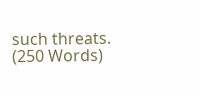such threats. (250 Words)